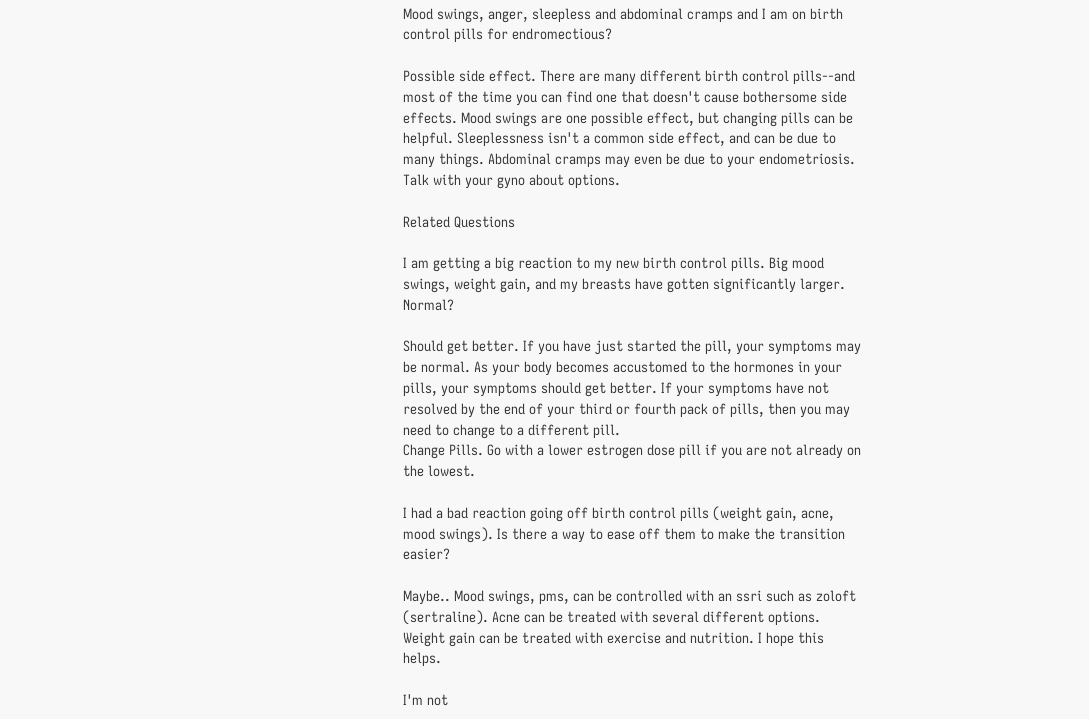Mood swings, anger, sleepless and abdominal cramps and I am on birth control pills for endromectious?

Possible side effect. There are many different birth control pills--and most of the time you can find one that doesn't cause bothersome side effects. Mood swings are one possible effect, but changing pills can be helpful. Sleeplessness isn't a common side effect, and can be due to many things. Abdominal cramps may even be due to your endometriosis. Talk with your gyno about options.

Related Questions

I am getting a big reaction to my new birth control pills. Big mood swings, weight gain, and my breasts have gotten significantly larger. Normal?

Should get better. If you have just started the pill, your symptoms may be normal. As your body becomes accustomed to the hormones in your pills, your symptoms should get better. If your symptoms have not resolved by the end of your third or fourth pack of pills, then you may need to change to a different pill.
Change Pills. Go with a lower estrogen dose pill if you are not already on the lowest.

I had a bad reaction going off birth control pills (weight gain, acne, mood swings). Is there a way to ease off them to make the transition easier?

Maybe.. Mood swings, pms, can be controlled with an ssri such as zoloft (sertraline). Acne can be treated with several different options. Weight gain can be treated with exercise and nutrition. I hope this helps.

I'm not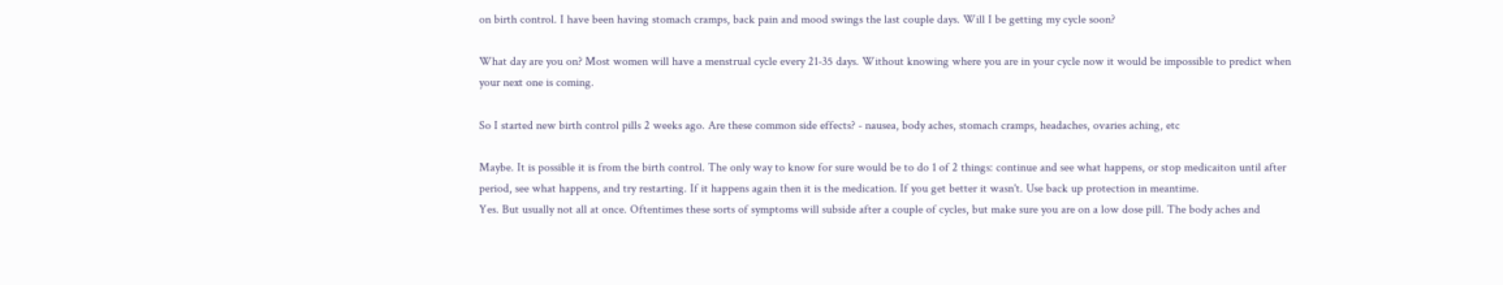on birth control. I have been having stomach cramps, back pain and mood swings the last couple days. Will I be getting my cycle soon?

What day are you on? Most women will have a menstrual cycle every 21-35 days. Without knowing where you are in your cycle now it would be impossible to predict when your next one is coming.

So I started new birth control pills 2 weeks ago. Are these common side effects? - nausea, body aches, stomach cramps, headaches, ovaries aching, etc

Maybe. It is possible it is from the birth control. The only way to know for sure would be to do 1 of 2 things: continue and see what happens, or stop medicaiton until after period, see what happens, and try restarting. If it happens again then it is the medication. If you get better it wasn't. Use back up protection in meantime.
Yes. But usually not all at once. Oftentimes these sorts of symptoms will subside after a couple of cycles, but make sure you are on a low dose pill. The body aches and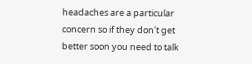headaches are a particular concern so if they don't get better soon you need to talk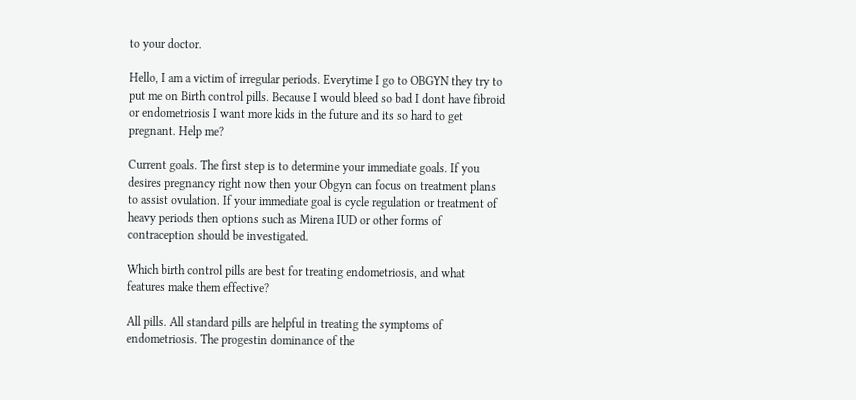to your doctor.

Hello, I am a victim of irregular periods. Everytime I go to OBGYN they try to put me on Birth control pills. Because I would bleed so bad I dont have fibroid or endometriosis I want more kids in the future and its so hard to get pregnant. Help me?

Current goals. The first step is to determine your immediate goals. If you desires pregnancy right now then your Obgyn can focus on treatment plans to assist ovulation. If your immediate goal is cycle regulation or treatment of heavy periods then options such as Mirena IUD or other forms of contraception should be investigated.

Which birth control pills are best for treating endometriosis, and what features make them effective?

All pills. All standard pills are helpful in treating the symptoms of endometriosis. The progestin dominance of the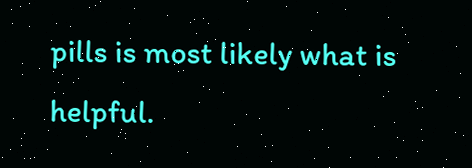pills is most likely what is helpful.